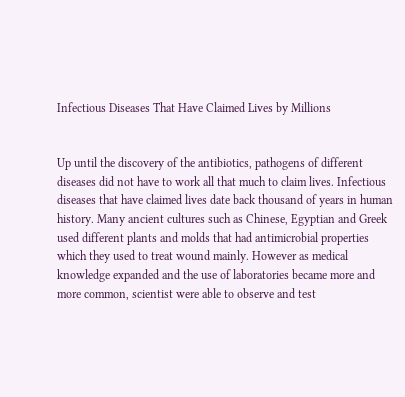Infectious Diseases That Have Claimed Lives by Millions


Up until the discovery of the antibiotics, pathogens of different diseases did not have to work all that much to claim lives. Infectious diseases that have claimed lives date back thousand of years in human history. Many ancient cultures such as Chinese, Egyptian and Greek used different plants and molds that had antimicrobial properties which they used to treat wound mainly. However as medical knowledge expanded and the use of laboratories became more and more common, scientist were able to observe and test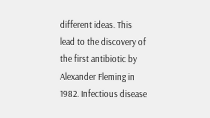different ideas. This lead to the discovery of the first antibiotic by Alexander Fleming in 1982. Infectious disease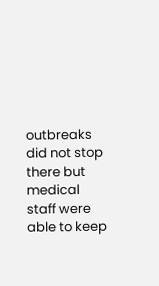outbreaks did not stop there but medical staff were able to keep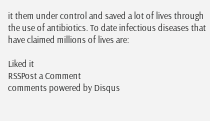it them under control and saved a lot of lives through the use of antibiotics. To date infectious diseases that have claimed millions of lives are:

Liked it
RSSPost a Comment
comments powered by Disqus